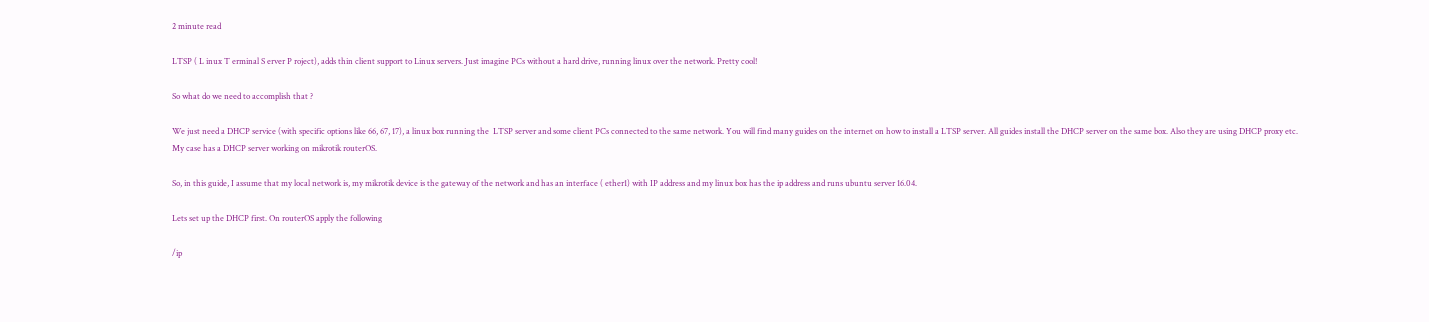2 minute read

LTSP ( L inux T erminal S erver P roject), adds thin client support to Linux servers. Just imagine PCs without a hard drive, running linux over the network. Pretty cool!

So what do we need to accomplish that ?

We just need a DHCP service (with specific options like 66, 67, 17), a linux box running the  LTSP server and some client PCs connected to the same network. You will find many guides on the internet on how to install a LTSP server. All guides install the DHCP server on the same box. Also they are using DHCP proxy etc. My case has a DHCP server working on mikrotik routerOS.

So, in this guide, I assume that my local network is, my mikrotik device is the gateway of the network and has an interface ( ether1) with IP address and my linux box has the ip address and runs ubuntu server 16.04.

Lets set up the DHCP first. On routerOS apply the following

/ip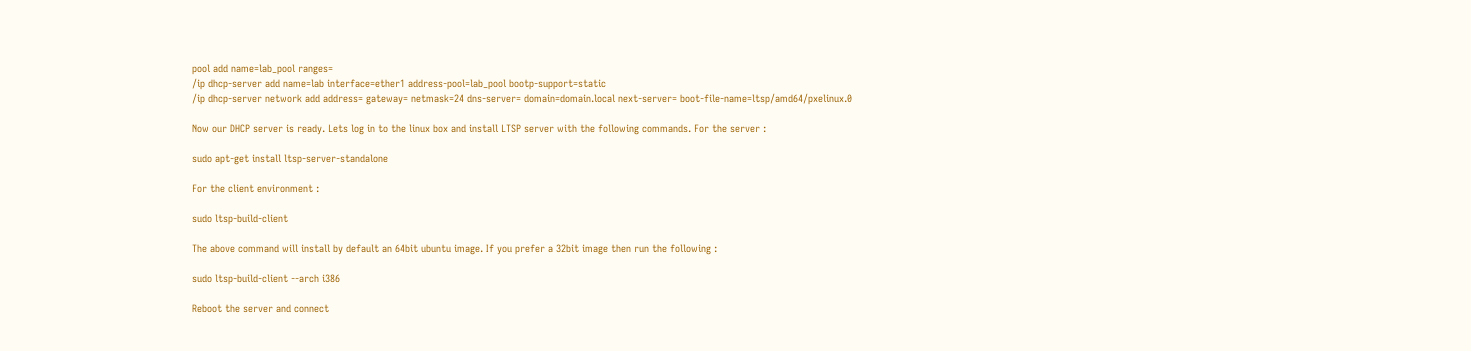pool add name=lab_pool ranges=
/ip dhcp-server add name=lab interface=ether1 address-pool=lab_pool bootp-support=static
/ip dhcp-server network add address= gateway= netmask=24 dns-server= domain=domain.local next-server= boot-file-name=ltsp/amd64/pxelinux.0

Now our DHCP server is ready. Lets log in to the linux box and install LTSP server with the following commands. For the server :

sudo apt-get install ltsp-server-standalone

For the client environment :

sudo ltsp-build-client

The above command will install by default an 64bit ubuntu image. If you prefer a 32bit image then run the following :

sudo ltsp-build-client --arch i386

Reboot the server and connect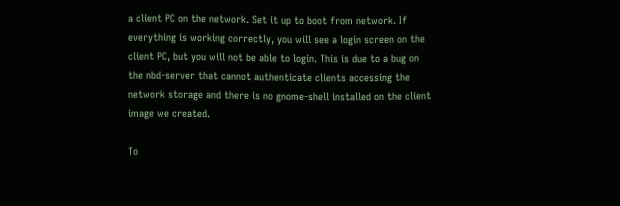a client PC on the network. Set it up to boot from network. If everything is working correctly, you will see a login screen on the client PC, but you will not be able to login. This is due to a bug on the nbd-server that cannot authenticate clients accessing the network storage and there is no gnome-shell installed on the client image we created.

To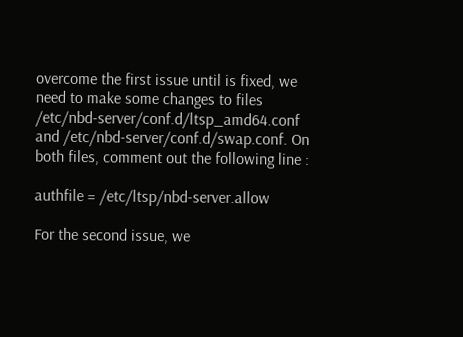overcome the first issue until is fixed, we need to make some changes to files /etc/nbd-server/conf.d/ltsp_amd64.conf and /etc/nbd-server/conf.d/swap.conf. On both files, comment out the following line :

authfile = /etc/ltsp/nbd-server.allow

For the second issue, we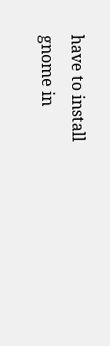have to install gnome in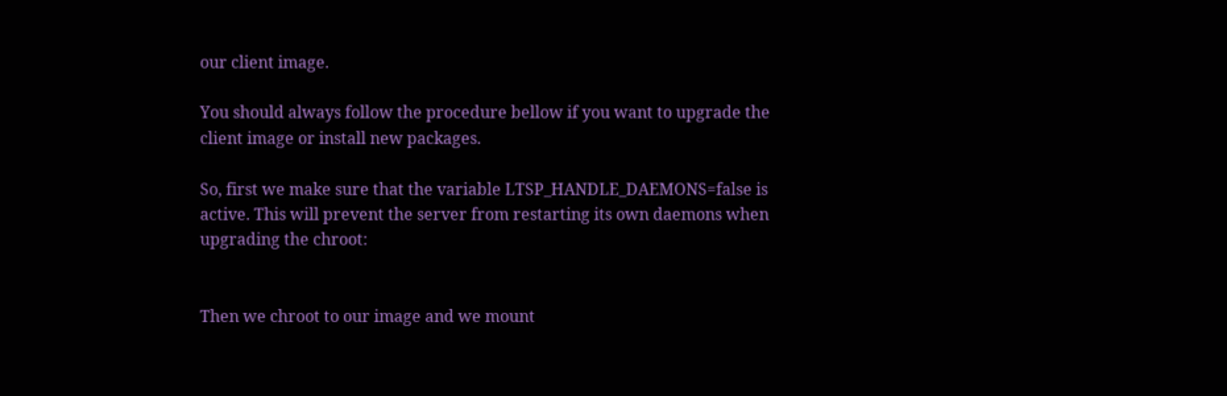our client image.

You should always follow the procedure bellow if you want to upgrade the client image or install new packages.

So, first we make sure that the variable LTSP_HANDLE_DAEMONS=false is active. This will prevent the server from restarting its own daemons when upgrading the chroot:


Then we chroot to our image and we mount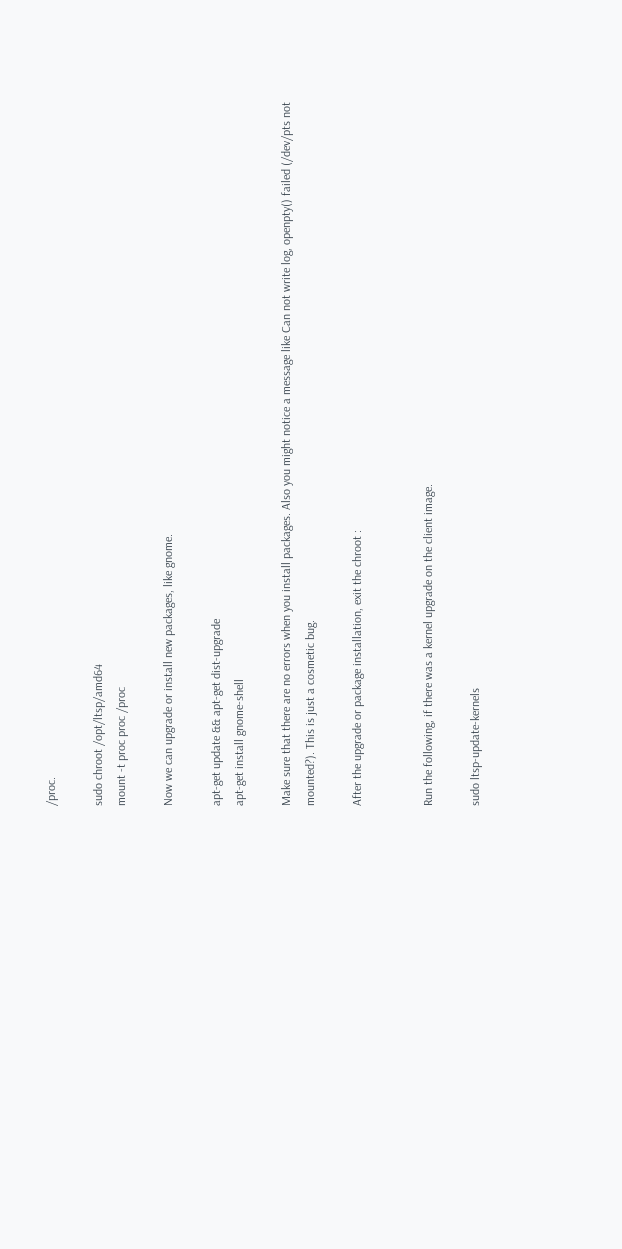/proc.

sudo chroot /opt/ltsp/amd64
mount -t proc proc /proc

Now we can upgrade or install new packages, like gnome.

apt-get update && apt-get dist-upgrade
apt-get install gnome-shell

Make sure that there are no errors when you install packages. Also you might notice a message like Can not write log, openpty() failed (/dev/pts not mounted?). This is just a cosmetic bug.

After the upgrade or package installation, exit the chroot :


Run the following, if there was a kernel upgrade on the client image.

sudo ltsp-update-kernels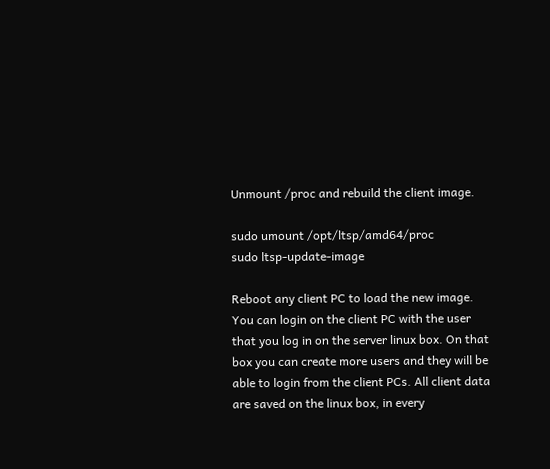Unmount /proc and rebuild the client image.

sudo umount /opt/ltsp/amd64/proc
sudo ltsp-update-image

Reboot any client PC to load the new image. You can login on the client PC with the user that you log in on the server linux box. On that box you can create more users and they will be able to login from the client PCs. All client data are saved on the linux box, in every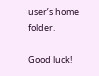user’s home folder.

Good luck!